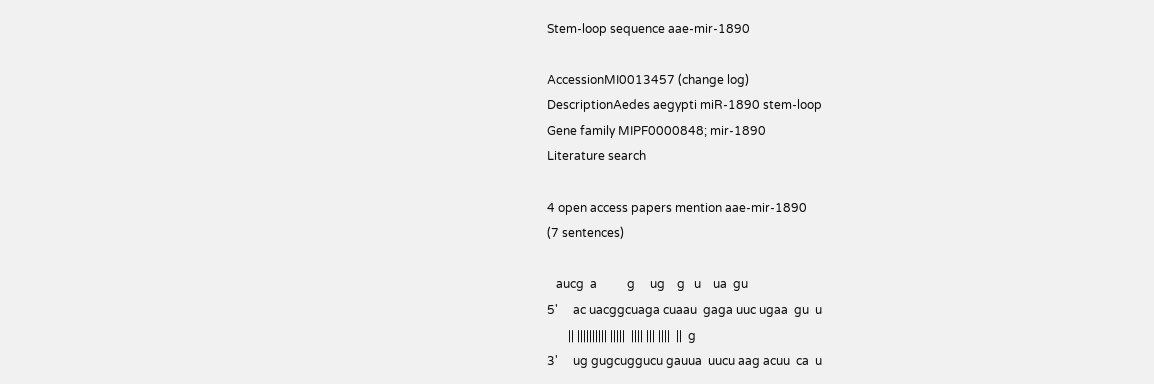Stem-loop sequence aae-mir-1890

AccessionMI0013457 (change log)
DescriptionAedes aegypti miR-1890 stem-loop
Gene family MIPF0000848; mir-1890
Literature search

4 open access papers mention aae-mir-1890
(7 sentences)

   aucg  a          g     ug    g   u    ua  gu
5'     ac uacggcuaga cuaau  gaga uuc ugaa  gu  u
       || |||||||||| |||||  |||| ||| ||||  ||  g
3'     ug gugcuggucu gauua  uucu aag acuu  ca  u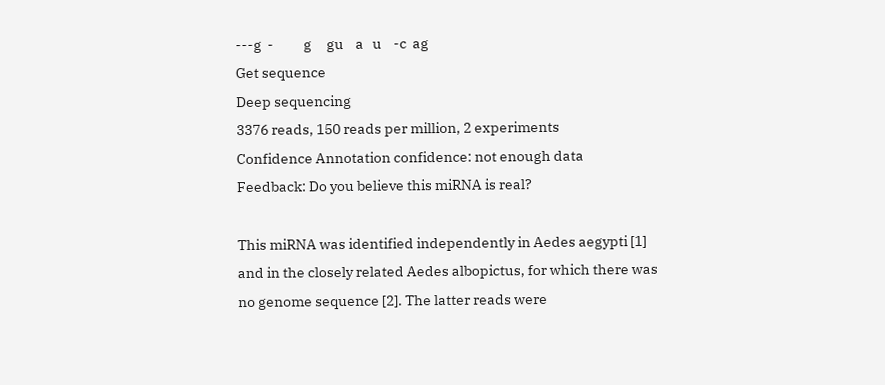---g  -          g     gu    a   u    -c  ag
Get sequence
Deep sequencing
3376 reads, 150 reads per million, 2 experiments
Confidence Annotation confidence: not enough data
Feedback: Do you believe this miRNA is real?

This miRNA was identified independently in Aedes aegypti [1] and in the closely related Aedes albopictus, for which there was no genome sequence [2]. The latter reads were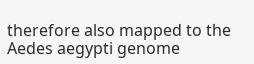therefore also mapped to the Aedes aegypti genome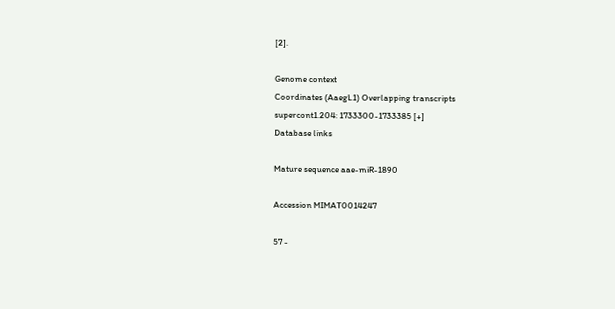[2].

Genome context
Coordinates (AaegL1) Overlapping transcripts
supercont1.204: 1733300-1733385 [+]
Database links

Mature sequence aae-miR-1890

Accession MIMAT0014247

57 -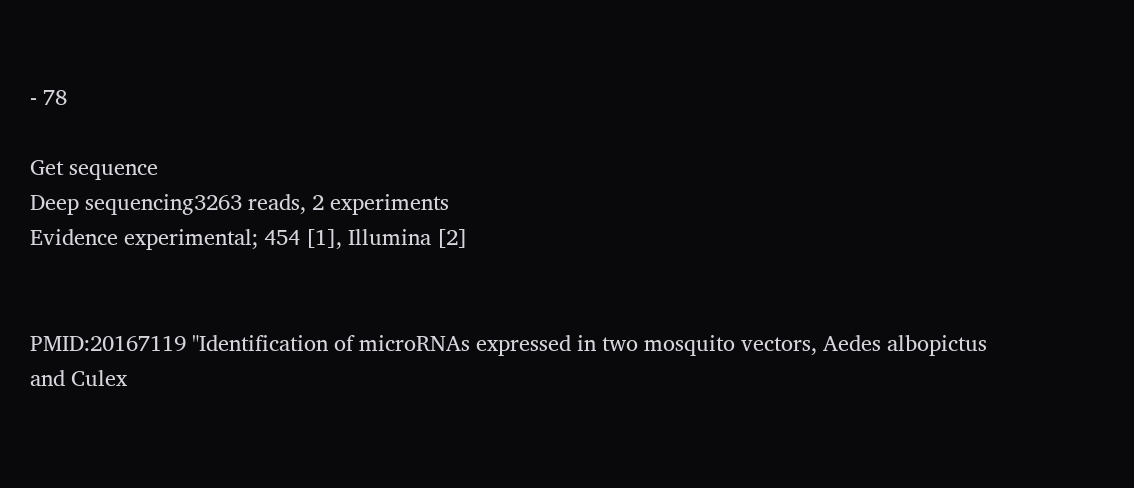- 78

Get sequence
Deep sequencing3263 reads, 2 experiments
Evidence experimental; 454 [1], Illumina [2]


PMID:20167119 "Identification of microRNAs expressed in two mosquito vectors, Aedes albopictus and Culex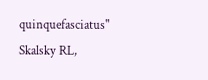quinquefasciatus" Skalsky RL,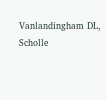Vanlandingham DL, Scholle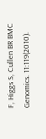F, Higgs S, Cullen BR BMC Genomics. 11:119(2010).